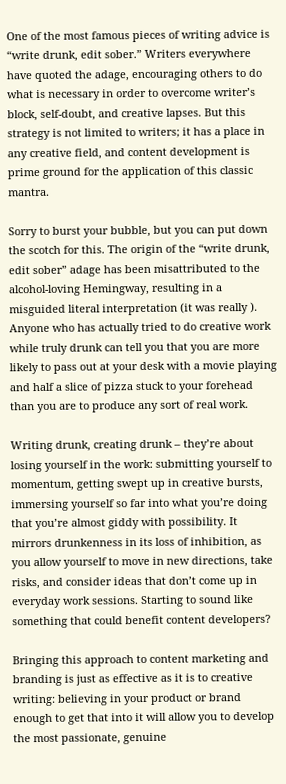One of the most famous pieces of writing advice is “write drunk, edit sober.” Writers everywhere have quoted the adage, encouraging others to do what is necessary in order to overcome writer’s block, self-doubt, and creative lapses. But this strategy is not limited to writers; it has a place in any creative field, and content development is prime ground for the application of this classic mantra.

Sorry to burst your bubble, but you can put down the scotch for this. The origin of the “write drunk, edit sober” adage has been misattributed to the alcohol-loving Hemingway, resulting in a misguided literal interpretation (it was really ). Anyone who has actually tried to do creative work while truly drunk can tell you that you are more likely to pass out at your desk with a movie playing and half a slice of pizza stuck to your forehead than you are to produce any sort of real work.

Writing drunk, creating drunk – they’re about losing yourself in the work: submitting yourself to momentum, getting swept up in creative bursts, immersing yourself so far into what you’re doing that you’re almost giddy with possibility. It mirrors drunkenness in its loss of inhibition, as you allow yourself to move in new directions, take risks, and consider ideas that don’t come up in everyday work sessions. Starting to sound like something that could benefit content developers?

Bringing this approach to content marketing and branding is just as effective as it is to creative writing: believing in your product or brand enough to get that into it will allow you to develop the most passionate, genuine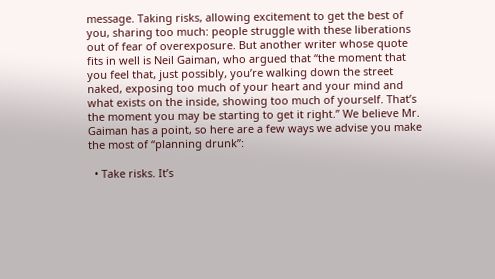message. Taking risks, allowing excitement to get the best of you, sharing too much: people struggle with these liberations out of fear of overexposure. But another writer whose quote fits in well is Neil Gaiman, who argued that “the moment that you feel that, just possibly, you’re walking down the street naked, exposing too much of your heart and your mind and what exists on the inside, showing too much of yourself. That’s the moment you may be starting to get it right.” We believe Mr. Gaiman has a point, so here are a few ways we advise you make the most of “planning drunk”:

  • Take risks. It’s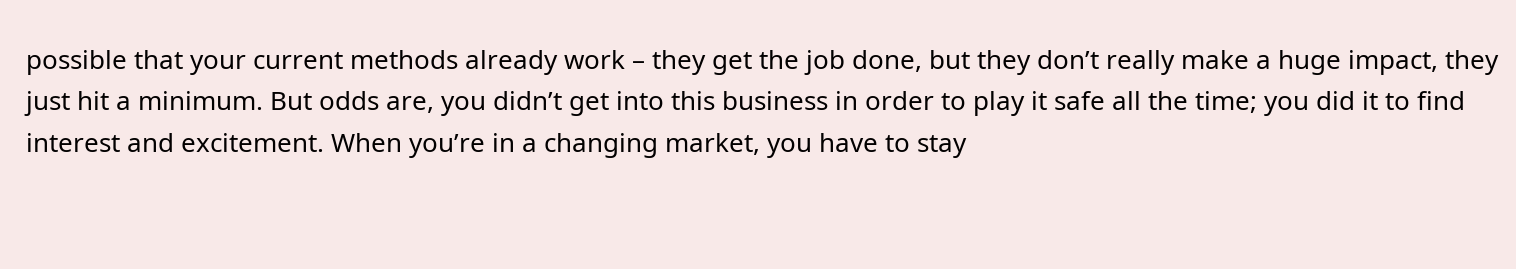possible that your current methods already work – they get the job done, but they don’t really make a huge impact, they just hit a minimum. But odds are, you didn’t get into this business in order to play it safe all the time; you did it to find interest and excitement. When you’re in a changing market, you have to stay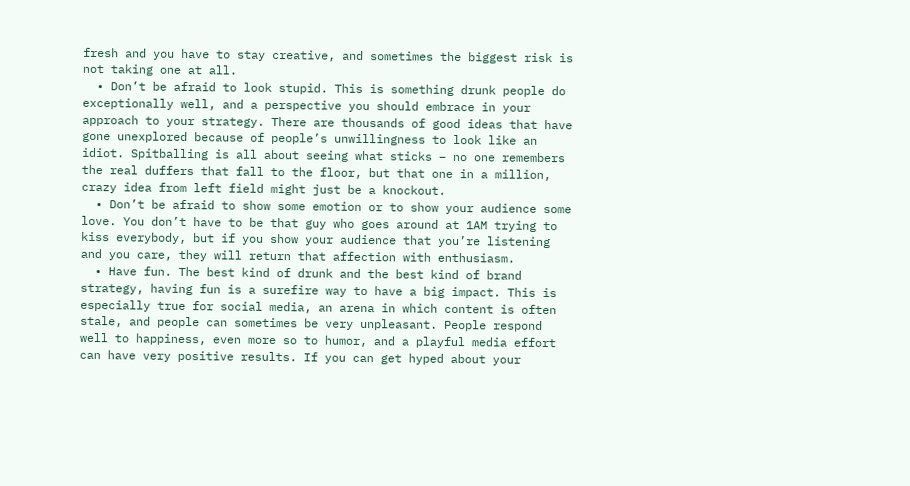fresh and you have to stay creative, and sometimes the biggest risk is not taking one at all.
  • Don’t be afraid to look stupid. This is something drunk people do exceptionally well, and a perspective you should embrace in your approach to your strategy. There are thousands of good ideas that have gone unexplored because of people’s unwillingness to look like an idiot. Spitballing is all about seeing what sticks – no one remembers the real duffers that fall to the floor, but that one in a million, crazy idea from left field might just be a knockout.
  • Don’t be afraid to show some emotion or to show your audience some love. You don’t have to be that guy who goes around at 1AM trying to kiss everybody, but if you show your audience that you’re listening and you care, they will return that affection with enthusiasm.
  • Have fun. The best kind of drunk and the best kind of brand strategy, having fun is a surefire way to have a big impact. This is especially true for social media, an arena in which content is often stale, and people can sometimes be very unpleasant. People respond well to happiness, even more so to humor, and a playful media effort can have very positive results. If you can get hyped about your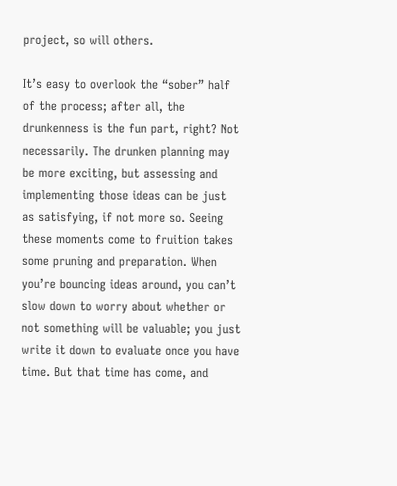project, so will others.

It’s easy to overlook the “sober” half of the process; after all, the drunkenness is the fun part, right? Not necessarily. The drunken planning may be more exciting, but assessing and implementing those ideas can be just as satisfying, if not more so. Seeing these moments come to fruition takes some pruning and preparation. When you’re bouncing ideas around, you can’t slow down to worry about whether or not something will be valuable; you just write it down to evaluate once you have time. But that time has come, and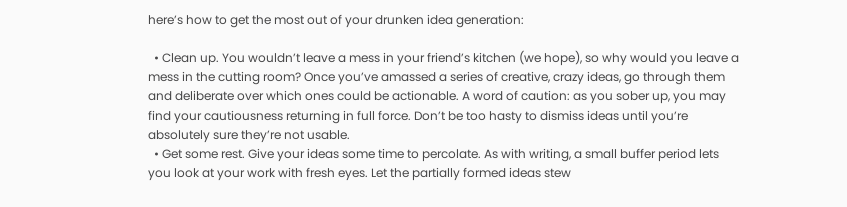here’s how to get the most out of your drunken idea generation:

  • Clean up. You wouldn’t leave a mess in your friend’s kitchen (we hope), so why would you leave a mess in the cutting room? Once you’ve amassed a series of creative, crazy ideas, go through them and deliberate over which ones could be actionable. A word of caution: as you sober up, you may find your cautiousness returning in full force. Don’t be too hasty to dismiss ideas until you’re absolutely sure they’re not usable.
  • Get some rest. Give your ideas some time to percolate. As with writing, a small buffer period lets you look at your work with fresh eyes. Let the partially formed ideas stew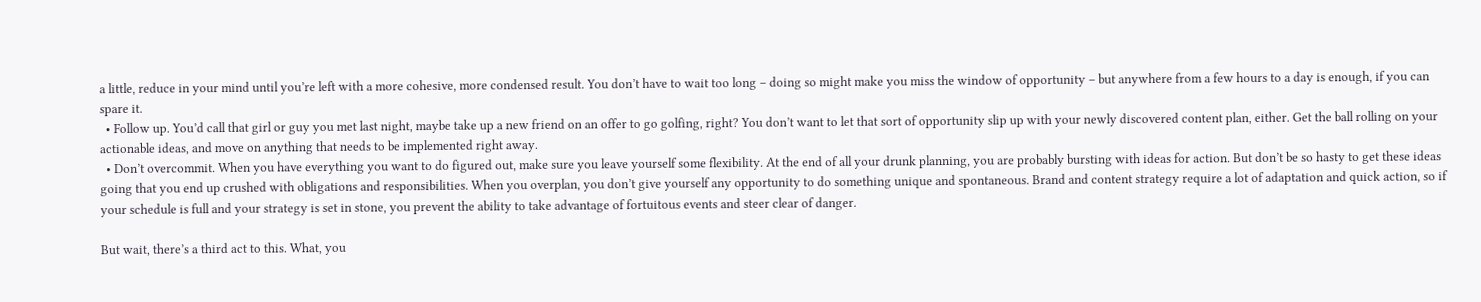a little, reduce in your mind until you’re left with a more cohesive, more condensed result. You don’t have to wait too long – doing so might make you miss the window of opportunity – but anywhere from a few hours to a day is enough, if you can spare it.
  • Follow up. You’d call that girl or guy you met last night, maybe take up a new friend on an offer to go golfing, right? You don’t want to let that sort of opportunity slip up with your newly discovered content plan, either. Get the ball rolling on your actionable ideas, and move on anything that needs to be implemented right away.
  • Don’t overcommit. When you have everything you want to do figured out, make sure you leave yourself some flexibility. At the end of all your drunk planning, you are probably bursting with ideas for action. But don’t be so hasty to get these ideas going that you end up crushed with obligations and responsibilities. When you overplan, you don’t give yourself any opportunity to do something unique and spontaneous. Brand and content strategy require a lot of adaptation and quick action, so if your schedule is full and your strategy is set in stone, you prevent the ability to take advantage of fortuitous events and steer clear of danger.

But wait, there’s a third act to this. What, you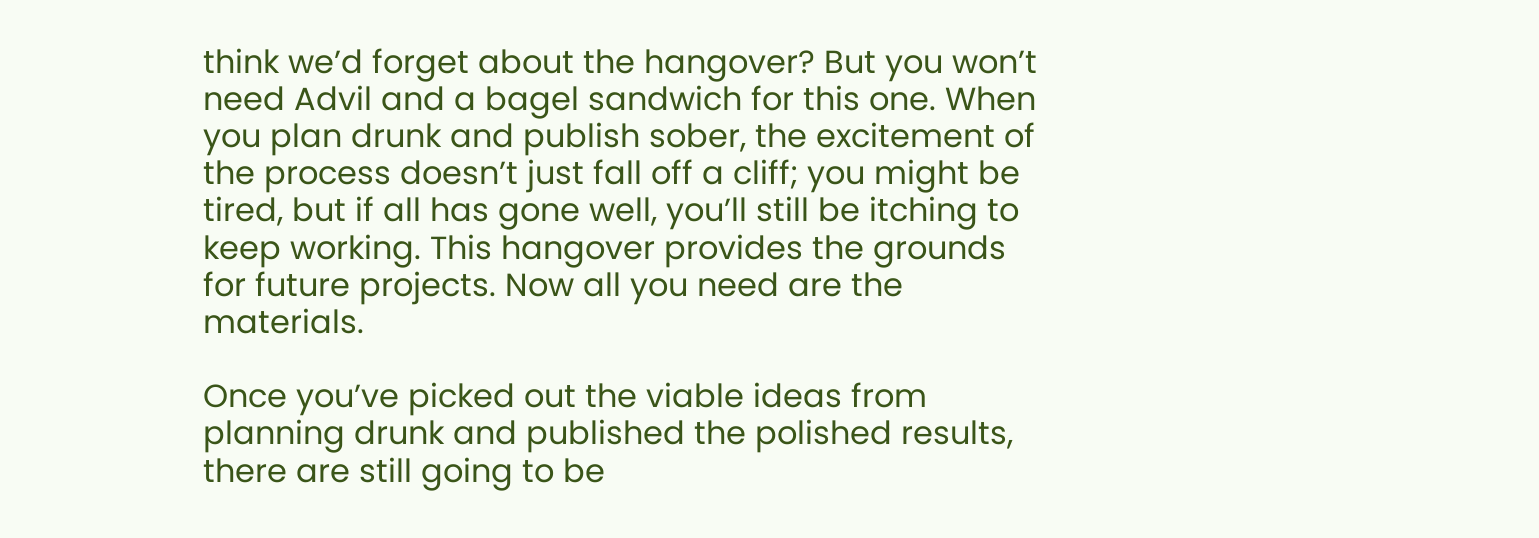think we’d forget about the hangover? But you won’t need Advil and a bagel sandwich for this one. When you plan drunk and publish sober, the excitement of the process doesn’t just fall off a cliff; you might be tired, but if all has gone well, you’ll still be itching to keep working. This hangover provides the grounds for future projects. Now all you need are the materials.

Once you’ve picked out the viable ideas from planning drunk and published the polished results, there are still going to be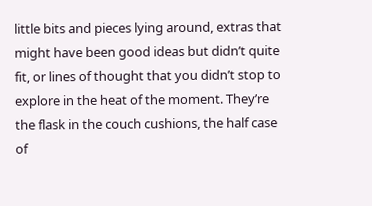little bits and pieces lying around, extras that might have been good ideas but didn’t quite fit, or lines of thought that you didn’t stop to explore in the heat of the moment. They’re the flask in the couch cushions, the half case of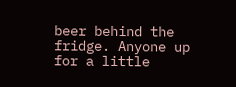beer behind the fridge. Anyone up for a little